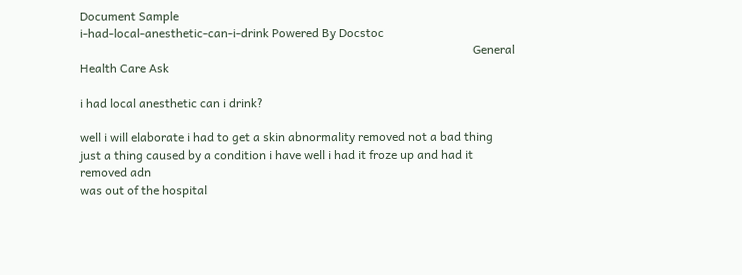Document Sample
i-had-local-anesthetic-can-i-drink Powered By Docstoc
                                                                                                                                   General Health Care Ask

i had local anesthetic can i drink?

well i will elaborate i had to get a skin abnormality removed not a bad thing just a thing caused by a condition i have well i had it froze up and had it removed adn
was out of the hospital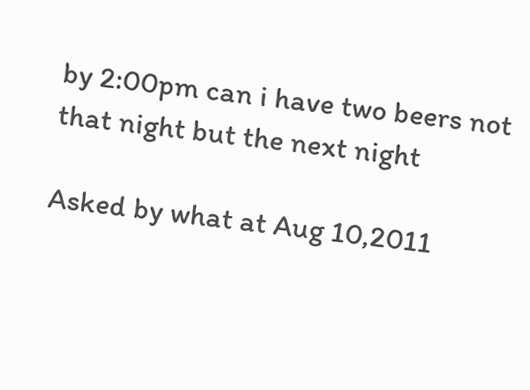by 2:00pm can i have two beers not that night but the next night

Asked by what at Aug 10,2011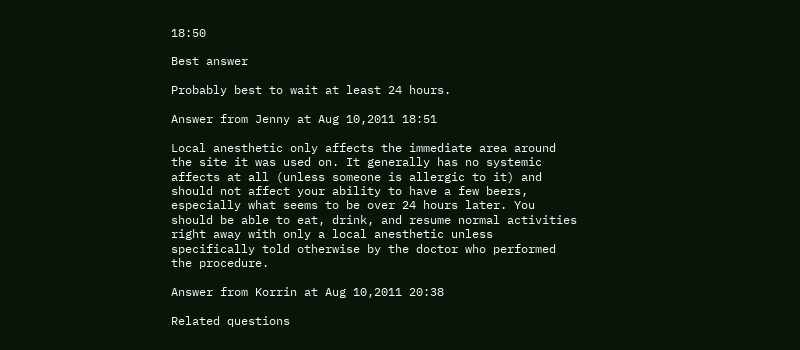18:50

Best answer

Probably best to wait at least 24 hours.

Answer from Jenny at Aug 10,2011 18:51

Local anesthetic only affects the immediate area around the site it was used on. It generally has no systemic affects at all (unless someone is allergic to it) and
should not affect your ability to have a few beers, especially what seems to be over 24 hours later. You should be able to eat, drink, and resume normal activities
right away with only a local anesthetic unless specifically told otherwise by the doctor who performed the procedure.

Answer from Korrin at Aug 10,2011 20:38

Related questions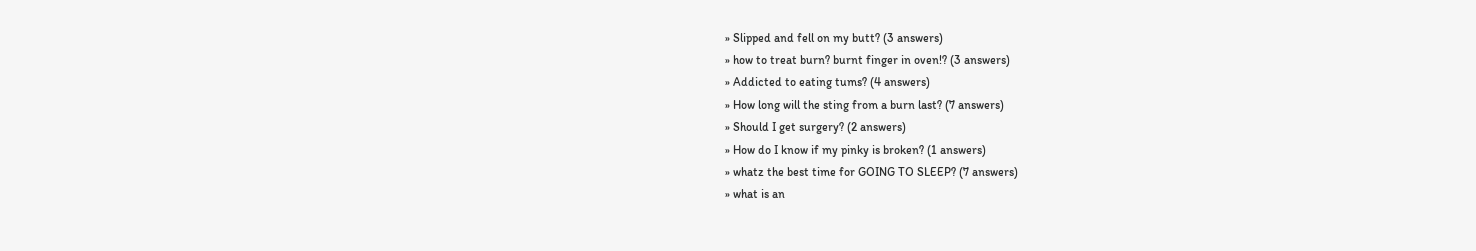» Slipped and fell on my butt? (3 answers)
» how to treat burn? burnt finger in oven!? (3 answers)
» Addicted to eating tums? (4 answers)
» How long will the sting from a burn last? (7 answers)
» Should I get surgery? (2 answers)
» How do I know if my pinky is broken? (1 answers)
» whatz the best time for GOING TO SLEEP? (7 answers)
» what is an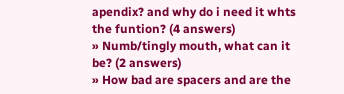apendix? and why do i need it whts the funtion? (4 answers)
» Numb/tingly mouth, what can it be? (2 answers)
» How bad are spacers and are the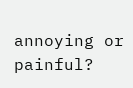annoying or painful?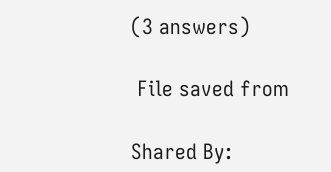(3 answers)

 File saved from

Shared By: